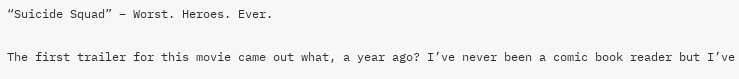“Suicide Squad” – Worst. Heroes. Ever.

The first trailer for this movie came out what, a year ago? I’ve never been a comic book reader but I’ve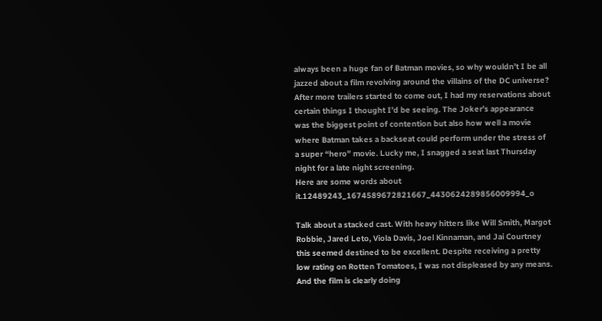always been a huge fan of Batman movies, so why wouldn’t I be all jazzed about a film revolving around the villains of the DC universe? After more trailers started to come out, I had my reservations about certain things I thought I’d be seeing. The Joker’s appearance was the biggest point of contention but also how well a movie where Batman takes a backseat could perform under the stress of a super “hero” movie. Lucky me, I snagged a seat last Thursday night for a late night screening.
Here are some words about it.12489243_1674589672821667_4430624289856009994_o

Talk about a stacked cast. With heavy hitters like Will Smith, Margot Robbie, Jared Leto, Viola Davis, Joel Kinnaman, and Jai Courtney this seemed destined to be excellent. Despite receiving a pretty low rating on Rotten Tomatoes, I was not displeased by any means. And the film is clearly doing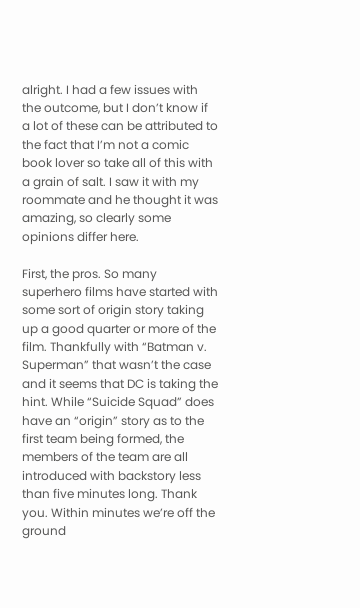alright. I had a few issues with the outcome, but I don’t know if a lot of these can be attributed to the fact that I’m not a comic book lover so take all of this with a grain of salt. I saw it with my roommate and he thought it was amazing, so clearly some opinions differ here.

First, the pros. So many superhero films have started with some sort of origin story taking up a good quarter or more of the film. Thankfully with “Batman v. Superman” that wasn’t the case and it seems that DC is taking the hint. While “Suicide Squad” does have an “origin” story as to the first team being formed, the members of the team are all introduced with backstory less than five minutes long. Thank you. Within minutes we’re off the ground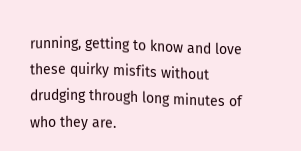running, getting to know and love these quirky misfits without drudging through long minutes of who they are.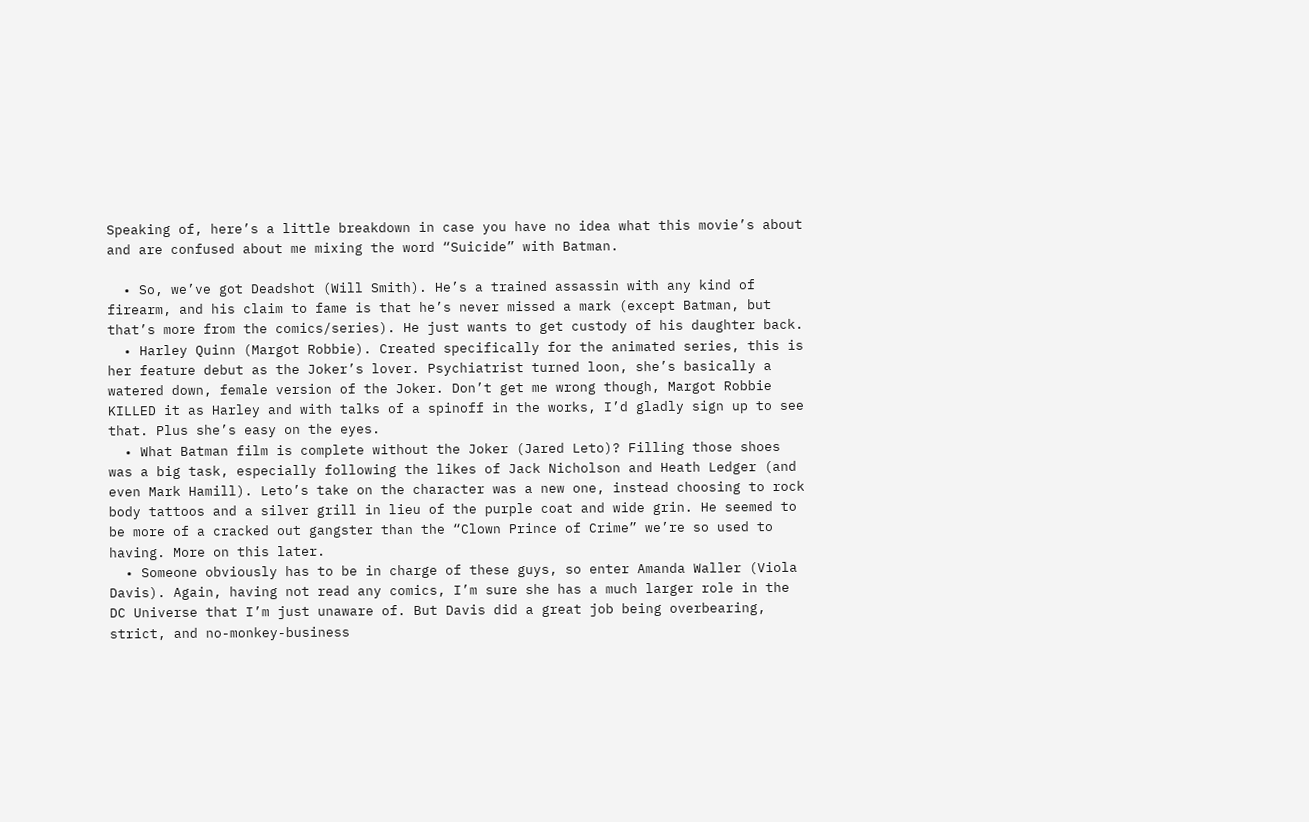Speaking of, here’s a little breakdown in case you have no idea what this movie’s about and are confused about me mixing the word “Suicide” with Batman.

  • So, we’ve got Deadshot (Will Smith). He’s a trained assassin with any kind of firearm, and his claim to fame is that he’s never missed a mark (except Batman, but that’s more from the comics/series). He just wants to get custody of his daughter back.
  • Harley Quinn (Margot Robbie). Created specifically for the animated series, this is her feature debut as the Joker’s lover. Psychiatrist turned loon, she’s basically a watered down, female version of the Joker. Don’t get me wrong though, Margot Robbie KILLED it as Harley and with talks of a spinoff in the works, I’d gladly sign up to see that. Plus she’s easy on the eyes.
  • What Batman film is complete without the Joker (Jared Leto)? Filling those shoes was a big task, especially following the likes of Jack Nicholson and Heath Ledger (and even Mark Hamill). Leto’s take on the character was a new one, instead choosing to rock body tattoos and a silver grill in lieu of the purple coat and wide grin. He seemed to be more of a cracked out gangster than the “Clown Prince of Crime” we’re so used to having. More on this later.
  • Someone obviously has to be in charge of these guys, so enter Amanda Waller (Viola Davis). Again, having not read any comics, I’m sure she has a much larger role in the DC Universe that I’m just unaware of. But Davis did a great job being overbearing, strict, and no-monkey-business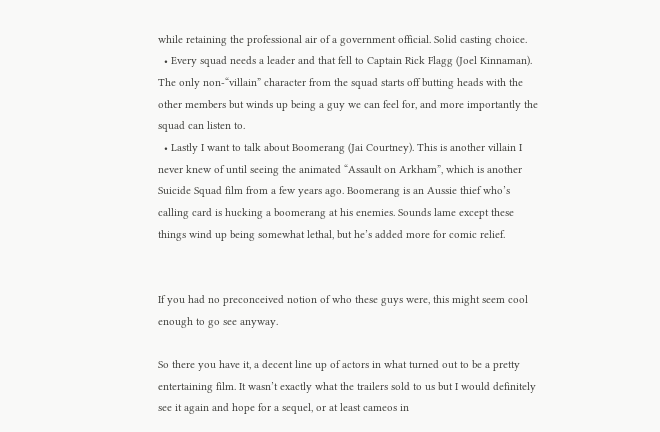while retaining the professional air of a government official. Solid casting choice.
  • Every squad needs a leader and that fell to Captain Rick Flagg (Joel Kinnaman). The only non-“villain” character from the squad starts off butting heads with the other members but winds up being a guy we can feel for, and more importantly the squad can listen to.
  • Lastly I want to talk about Boomerang (Jai Courtney). This is another villain I never knew of until seeing the animated “Assault on Arkham”, which is another Suicide Squad film from a few years ago. Boomerang is an Aussie thief who’s calling card is hucking a boomerang at his enemies. Sounds lame except these things wind up being somewhat lethal, but he’s added more for comic relief.


If you had no preconceived notion of who these guys were, this might seem cool enough to go see anyway.

So there you have it, a decent line up of actors in what turned out to be a pretty entertaining film. It wasn’t exactly what the trailers sold to us but I would definitely see it again and hope for a sequel, or at least cameos in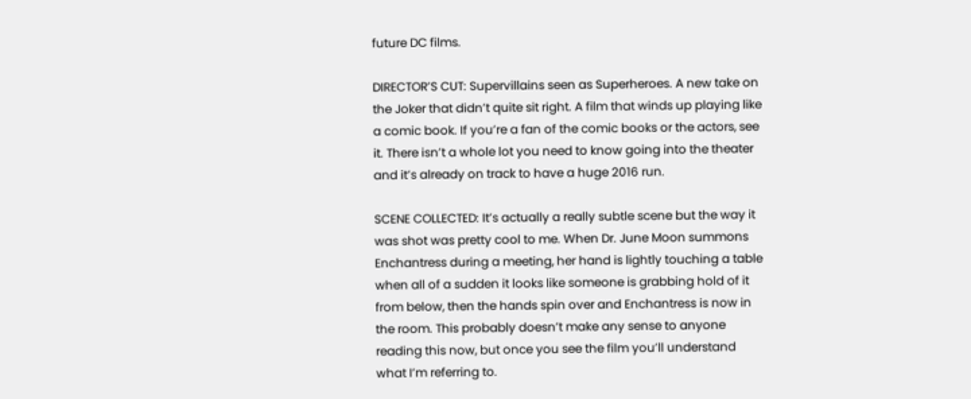future DC films.

DIRECTOR’S CUT: Supervillains seen as Superheroes. A new take on the Joker that didn’t quite sit right. A film that winds up playing like a comic book. If you’re a fan of the comic books or the actors, see it. There isn’t a whole lot you need to know going into the theater and it’s already on track to have a huge 2016 run.

SCENE COLLECTED: It’s actually a really subtle scene but the way it was shot was pretty cool to me. When Dr. June Moon summons Enchantress during a meeting, her hand is lightly touching a table when all of a sudden it looks like someone is grabbing hold of it from below, then the hands spin over and Enchantress is now in the room. This probably doesn’t make any sense to anyone reading this now, but once you see the film you’ll understand what I’m referring to.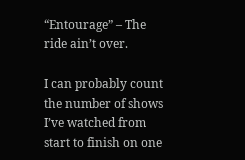“Entourage” – The ride ain’t over.

I can probably count the number of shows I’ve watched from start to finish on one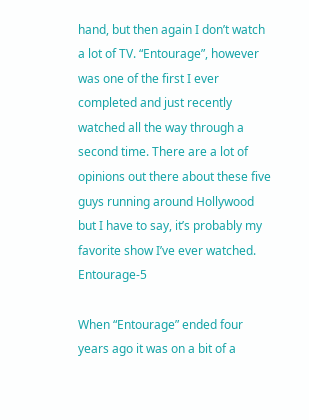hand, but then again I don’t watch a lot of TV. “Entourage”, however was one of the first I ever completed and just recently watched all the way through a second time. There are a lot of opinions out there about these five guys running around Hollywood but I have to say, it’s probably my favorite show I’ve ever watched. Entourage-5

When “Entourage” ended four years ago it was on a bit of a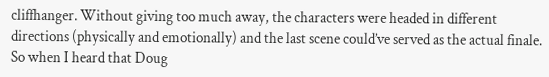cliffhanger. Without giving too much away, the characters were headed in different directions (physically and emotionally) and the last scene could’ve served as the actual finale. So when I heard that Doug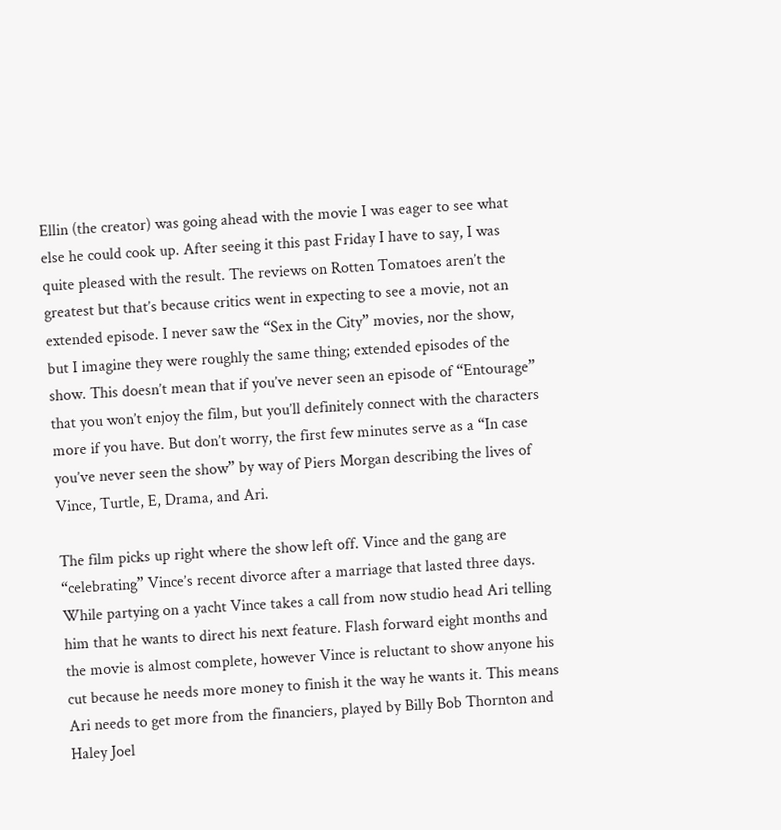Ellin (the creator) was going ahead with the movie I was eager to see what else he could cook up. After seeing it this past Friday I have to say, I was quite pleased with the result. The reviews on Rotten Tomatoes aren’t the greatest but that’s because critics went in expecting to see a movie, not an extended episode. I never saw the “Sex in the City” movies, nor the show, but I imagine they were roughly the same thing; extended episodes of the show. This doesn’t mean that if you’ve never seen an episode of “Entourage” that you won’t enjoy the film, but you’ll definitely connect with the characters more if you have. But don’t worry, the first few minutes serve as a “In case you’ve never seen the show” by way of Piers Morgan describing the lives of Vince, Turtle, E, Drama, and Ari.

The film picks up right where the show left off. Vince and the gang are “celebrating” Vince’s recent divorce after a marriage that lasted three days. While partying on a yacht Vince takes a call from now studio head Ari telling him that he wants to direct his next feature. Flash forward eight months and the movie is almost complete, however Vince is reluctant to show anyone his cut because he needs more money to finish it the way he wants it. This means Ari needs to get more from the financiers, played by Billy Bob Thornton and Haley Joel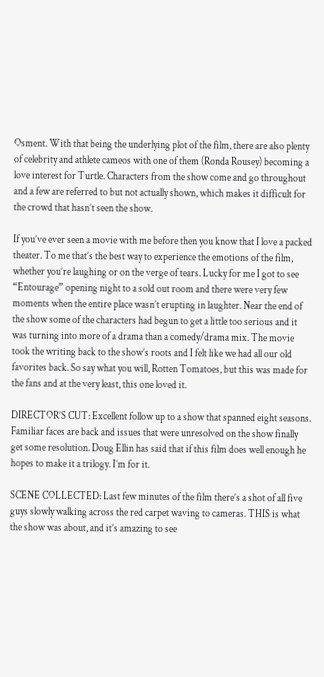Osment. With that being the underlying plot of the film, there are also plenty of celebrity and athlete cameos with one of them (Ronda Rousey) becoming a love interest for Turtle. Characters from the show come and go throughout and a few are referred to but not actually shown, which makes it difficult for the crowd that hasn’t seen the show.

If you’ve ever seen a movie with me before then you know that I love a packed theater. To me that’s the best way to experience the emotions of the film, whether you’re laughing or on the verge of tears. Lucky for me I got to see “Entourage” opening night to a sold out room and there were very few moments when the entire place wasn’t erupting in laughter. Near the end of the show some of the characters had begun to get a little too serious and it was turning into more of a drama than a comedy/drama mix. The movie took the writing back to the show’s roots and I felt like we had all our old favorites back. So say what you will, Rotten Tomatoes, but this was made for the fans and at the very least, this one loved it.

DIRECTOR’S CUT: Excellent follow up to a show that spanned eight seasons. Familiar faces are back and issues that were unresolved on the show finally get some resolution. Doug Ellin has said that if this film does well enough he hopes to make it a trilogy. I’m for it.

SCENE COLLECTED: Last few minutes of the film there’s a shot of all five guys slowly walking across the red carpet waving to cameras. THIS is what the show was about, and it’s amazing to see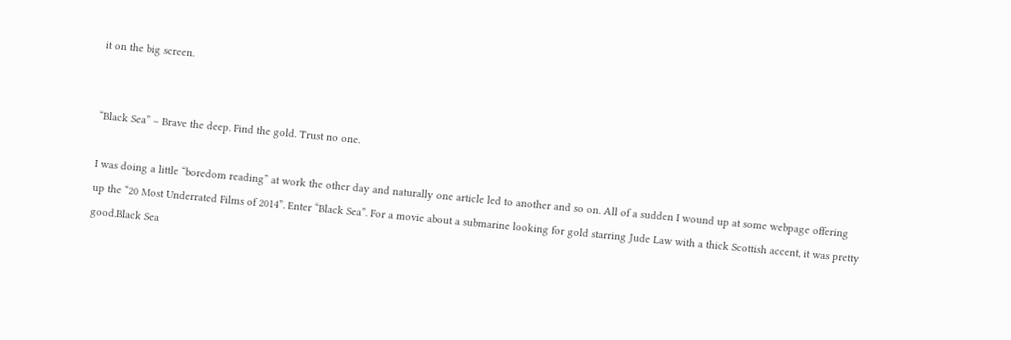it on the big screen.


“Black Sea” – Brave the deep. Find the gold. Trust no one.

I was doing a little “boredom reading” at work the other day and naturally one article led to another and so on. All of a sudden I wound up at some webpage offering up the “20 Most Underrated Films of 2014”. Enter “Black Sea”. For a movie about a submarine looking for gold starring Jude Law with a thick Scottish accent, it was pretty good.Black Sea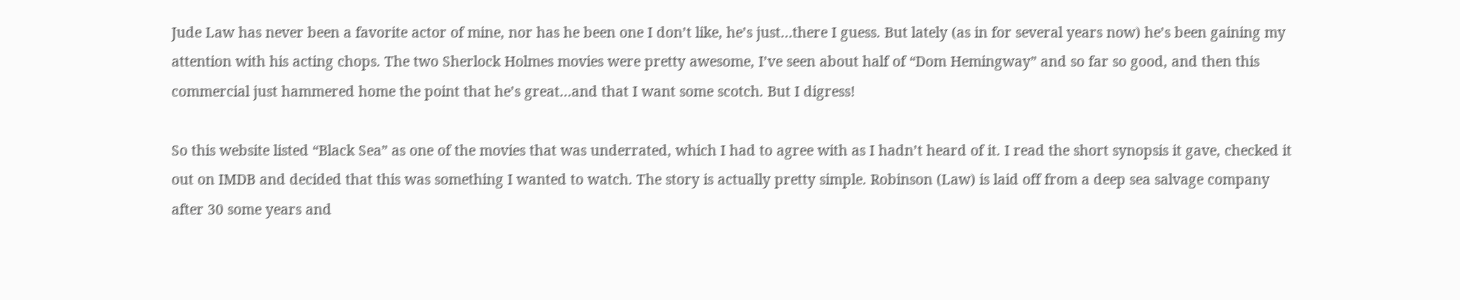Jude Law has never been a favorite actor of mine, nor has he been one I don’t like, he’s just…there I guess. But lately (as in for several years now) he’s been gaining my attention with his acting chops. The two Sherlock Holmes movies were pretty awesome, I’ve seen about half of “Dom Hemingway” and so far so good, and then this commercial just hammered home the point that he’s great…and that I want some scotch. But I digress!

So this website listed “Black Sea” as one of the movies that was underrated, which I had to agree with as I hadn’t heard of it. I read the short synopsis it gave, checked it out on IMDB and decided that this was something I wanted to watch. The story is actually pretty simple. Robinson (Law) is laid off from a deep sea salvage company after 30 some years and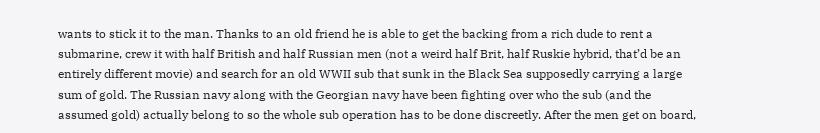wants to stick it to the man. Thanks to an old friend he is able to get the backing from a rich dude to rent a submarine, crew it with half British and half Russian men (not a weird half Brit, half Ruskie hybrid, that’d be an entirely different movie) and search for an old WWII sub that sunk in the Black Sea supposedly carrying a large sum of gold. The Russian navy along with the Georgian navy have been fighting over who the sub (and the assumed gold) actually belong to so the whole sub operation has to be done discreetly. After the men get on board,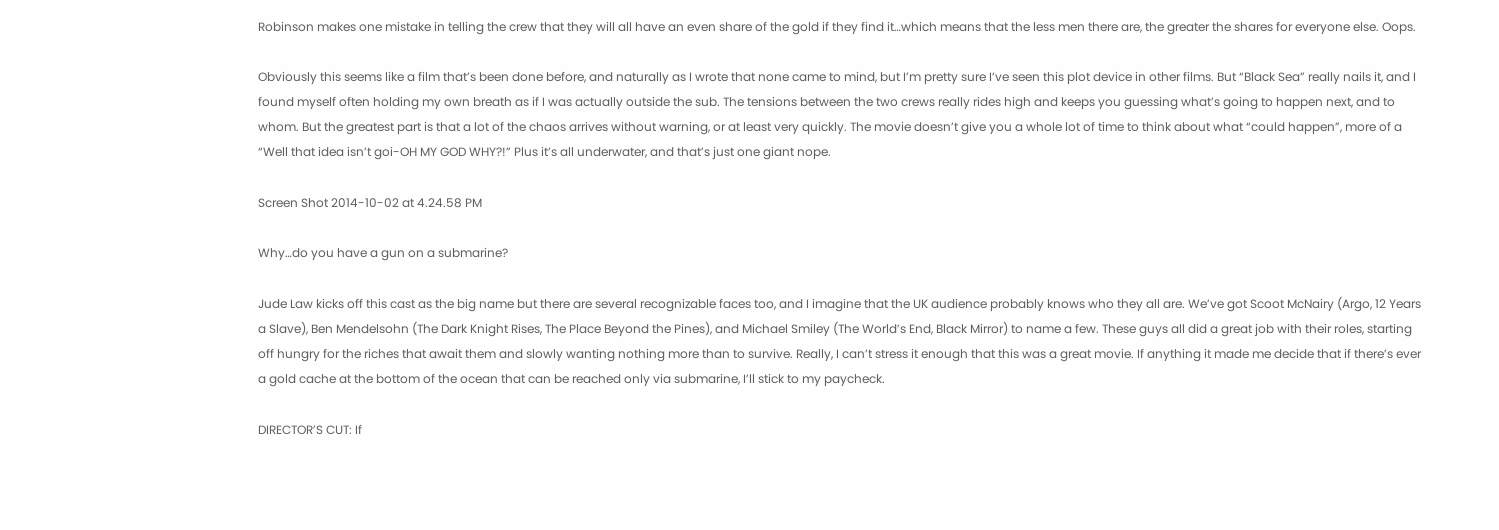Robinson makes one mistake in telling the crew that they will all have an even share of the gold if they find it…which means that the less men there are, the greater the shares for everyone else. Oops.

Obviously this seems like a film that’s been done before, and naturally as I wrote that none came to mind, but I’m pretty sure I’ve seen this plot device in other films. But “Black Sea” really nails it, and I found myself often holding my own breath as if I was actually outside the sub. The tensions between the two crews really rides high and keeps you guessing what’s going to happen next, and to whom. But the greatest part is that a lot of the chaos arrives without warning, or at least very quickly. The movie doesn’t give you a whole lot of time to think about what “could happen”, more of a “Well that idea isn’t goi-OH MY GOD WHY?!” Plus it’s all underwater, and that’s just one giant nope.

Screen Shot 2014-10-02 at 4.24.58 PM

Why…do you have a gun on a submarine?

Jude Law kicks off this cast as the big name but there are several recognizable faces too, and I imagine that the UK audience probably knows who they all are. We’ve got Scoot McNairy (Argo, 12 Years a Slave), Ben Mendelsohn (The Dark Knight Rises, The Place Beyond the Pines), and Michael Smiley (The World’s End, Black Mirror) to name a few. These guys all did a great job with their roles, starting off hungry for the riches that await them and slowly wanting nothing more than to survive. Really, I can’t stress it enough that this was a great movie. If anything it made me decide that if there’s ever a gold cache at the bottom of the ocean that can be reached only via submarine, I’ll stick to my paycheck.

DIRECTOR’S CUT: If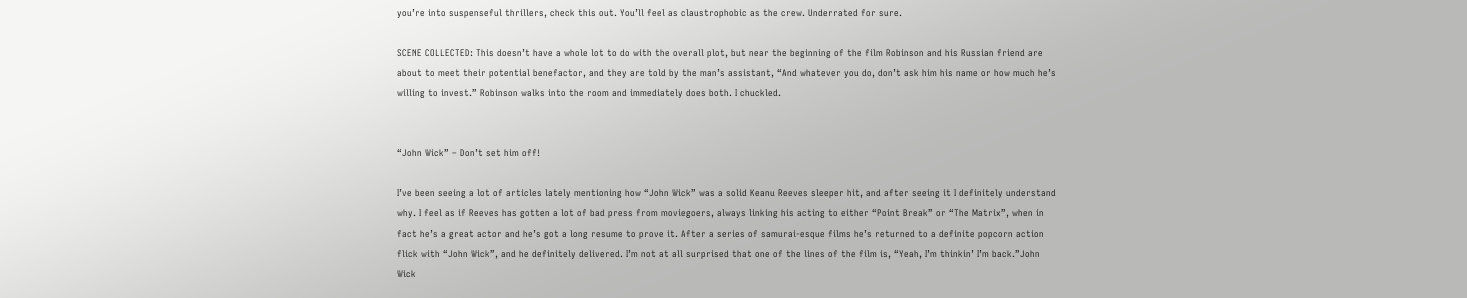you’re into suspenseful thrillers, check this out. You’ll feel as claustrophobic as the crew. Underrated for sure.

SCENE COLLECTED: This doesn’t have a whole lot to do with the overall plot, but near the beginning of the film Robinson and his Russian friend are about to meet their potential benefactor, and they are told by the man’s assistant, “And whatever you do, don’t ask him his name or how much he’s willing to invest.” Robinson walks into the room and immediately does both. I chuckled.


“John Wick” – Don’t set him off!

I’ve been seeing a lot of articles lately mentioning how “John Wick” was a solid Keanu Reeves sleeper hit, and after seeing it I definitely understand why. I feel as if Reeves has gotten a lot of bad press from moviegoers, always linking his acting to either “Point Break” or “The Matrix”, when in fact he’s a great actor and he’s got a long resume to prove it. After a series of samurai-esque films he’s returned to a definite popcorn action flick with “John Wick”, and he definitely delivered. I’m not at all surprised that one of the lines of the film is, “Yeah, I’m thinkin’ I’m back.”John Wick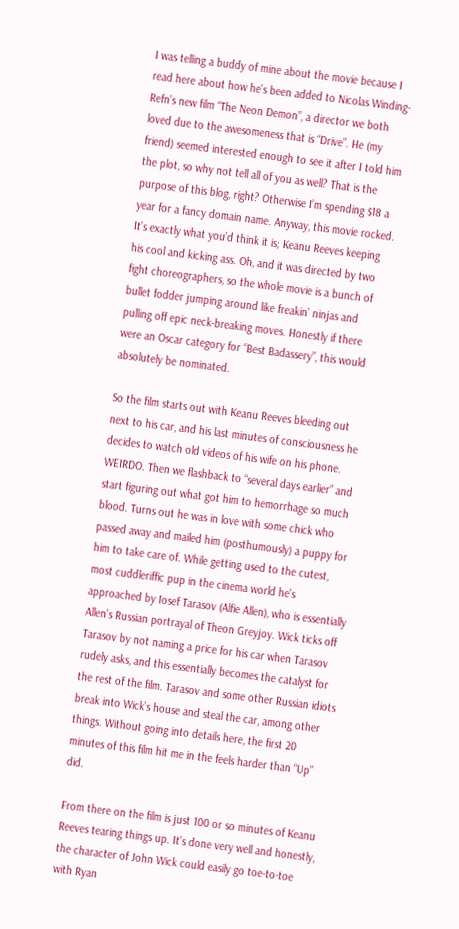I was telling a buddy of mine about the movie because I read here about how he’s been added to Nicolas Winding-Refn’s new film “The Neon Demon”, a director we both loved due to the awesomeness that is “Drive”. He (my friend) seemed interested enough to see it after I told him the plot, so why not tell all of you as well? That is the purpose of this blog, right? Otherwise I’m spending $18 a year for a fancy domain name. Anyway, this movie rocked. It’s exactly what you’d think it is; Keanu Reeves keeping his cool and kicking ass. Oh, and it was directed by two fight choreographers, so the whole movie is a bunch of bullet fodder jumping around like freakin’ ninjas and pulling off epic neck-breaking moves. Honestly if there were an Oscar category for “Best Badassery”, this would absolutely be nominated.

So the film starts out with Keanu Reeves bleeding out next to his car, and his last minutes of consciousness he decides to watch old videos of his wife on his phone. WEIRDO. Then we flashback to “several days earlier” and start figuring out what got him to hemorrhage so much blood. Turns out he was in love with some chick who passed away and mailed him (posthumously) a puppy for him to take care of. While getting used to the cutest, most cuddleriffic pup in the cinema world he’s approached by Iosef Tarasov (Alfie Allen), who is essentially Allen’s Russian portrayal of Theon Greyjoy. Wick ticks off Tarasov by not naming a price for his car when Tarasov rudely asks, and this essentially becomes the catalyst for the rest of the film. Tarasov and some other Russian idiots break into Wick’s house and steal the car, among other things. Without going into details here, the first 20 minutes of this film hit me in the feels harder than “Up” did.

From there on the film is just 100 or so minutes of Keanu Reeves tearing things up. It’s done very well and honestly, the character of John Wick could easily go toe-to-toe with Ryan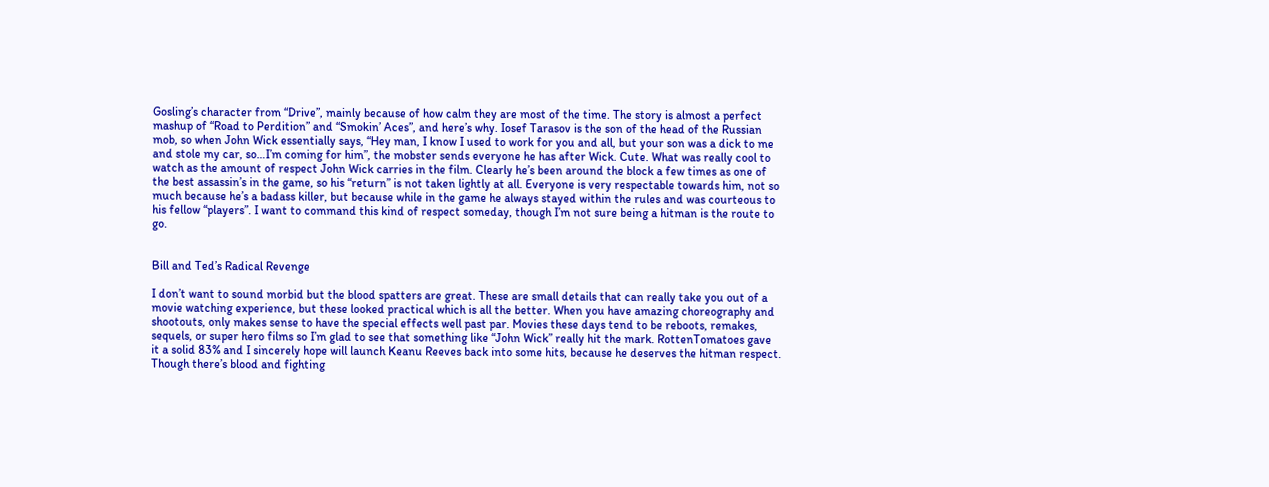Gosling’s character from “Drive”, mainly because of how calm they are most of the time. The story is almost a perfect mashup of “Road to Perdition” and “Smokin’ Aces”, and here’s why. Iosef Tarasov is the son of the head of the Russian mob, so when John Wick essentially says, “Hey man, I know I used to work for you and all, but your son was a dick to me and stole my car, so…I’m coming for him”, the mobster sends everyone he has after Wick. Cute. What was really cool to watch as the amount of respect John Wick carries in the film. Clearly he’s been around the block a few times as one of the best assassin’s in the game, so his “return” is not taken lightly at all. Everyone is very respectable towards him, not so much because he’s a badass killer, but because while in the game he always stayed within the rules and was courteous to his fellow “players”. I want to command this kind of respect someday, though I’m not sure being a hitman is the route to go.


Bill and Ted’s Radical Revenge

I don’t want to sound morbid but the blood spatters are great. These are small details that can really take you out of a movie watching experience, but these looked practical which is all the better. When you have amazing choreography and shootouts, only makes sense to have the special effects well past par. Movies these days tend to be reboots, remakes, sequels, or super hero films so I’m glad to see that something like “John Wick” really hit the mark. RottenTomatoes gave it a solid 83% and I sincerely hope will launch Keanu Reeves back into some hits, because he deserves the hitman respect. Though there’s blood and fighting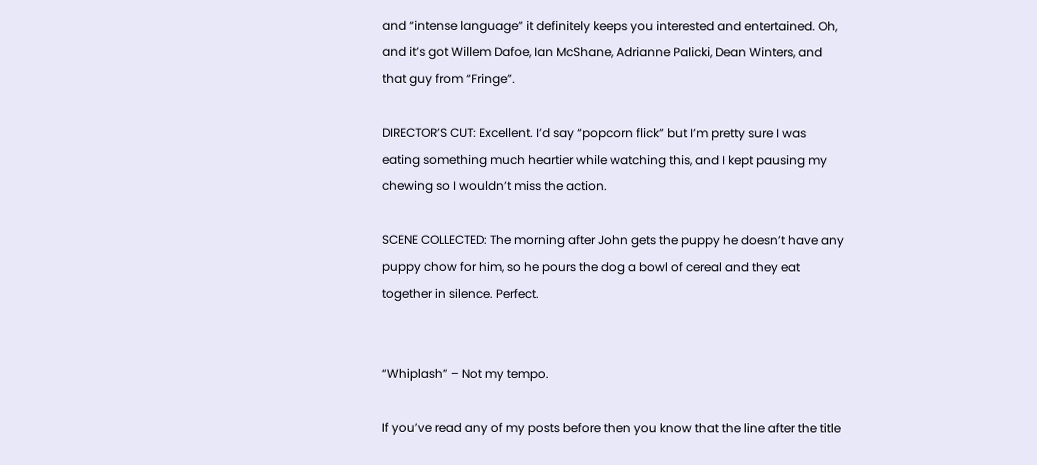and “intense language” it definitely keeps you interested and entertained. Oh, and it’s got Willem Dafoe, Ian McShane, Adrianne Palicki, Dean Winters, and that guy from “Fringe”.

DIRECTOR’S CUT: Excellent. I’d say “popcorn flick” but I’m pretty sure I was eating something much heartier while watching this, and I kept pausing my chewing so I wouldn’t miss the action.

SCENE COLLECTED: The morning after John gets the puppy he doesn’t have any puppy chow for him, so he pours the dog a bowl of cereal and they eat together in silence. Perfect.


“Whiplash” – Not my tempo.

If you’ve read any of my posts before then you know that the line after the title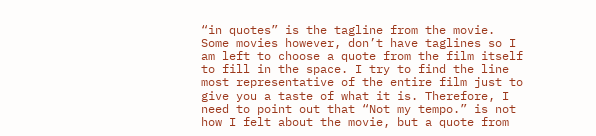“in quotes” is the tagline from the movie. Some movies however, don’t have taglines so I am left to choose a quote from the film itself to fill in the space. I try to find the line most representative of the entire film just to give you a taste of what it is. Therefore, I need to point out that “Not my tempo.” is not how I felt about the movie, but a quote from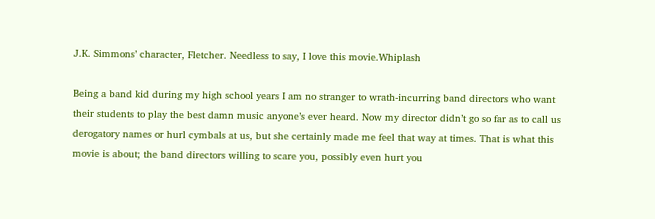J.K. Simmons’ character, Fletcher. Needless to say, I love this movie.Whiplash

Being a band kid during my high school years I am no stranger to wrath-incurring band directors who want their students to play the best damn music anyone’s ever heard. Now my director didn’t go so far as to call us derogatory names or hurl cymbals at us, but she certainly made me feel that way at times. That is what this movie is about; the band directors willing to scare you, possibly even hurt you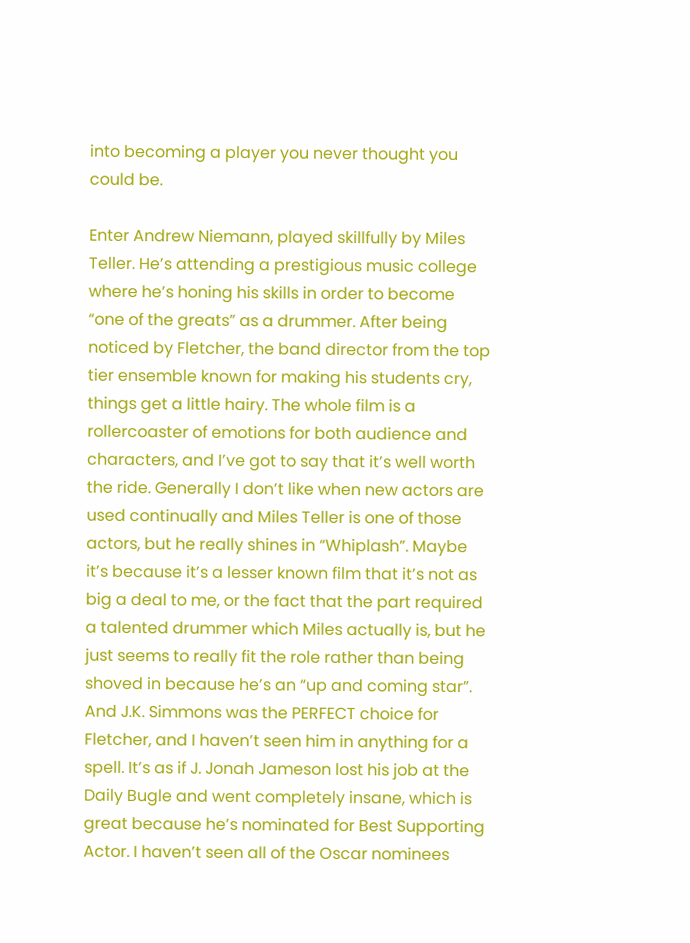into becoming a player you never thought you could be.

Enter Andrew Niemann, played skillfully by Miles Teller. He’s attending a prestigious music college where he’s honing his skills in order to become “one of the greats” as a drummer. After being noticed by Fletcher, the band director from the top tier ensemble known for making his students cry, things get a little hairy. The whole film is a rollercoaster of emotions for both audience and characters, and I’ve got to say that it’s well worth the ride. Generally I don’t like when new actors are used continually and Miles Teller is one of those actors, but he really shines in “Whiplash”. Maybe it’s because it’s a lesser known film that it’s not as big a deal to me, or the fact that the part required a talented drummer which Miles actually is, but he just seems to really fit the role rather than being shoved in because he’s an “up and coming star”. And J.K. Simmons was the PERFECT choice for Fletcher, and I haven’t seen him in anything for a spell. It’s as if J. Jonah Jameson lost his job at the Daily Bugle and went completely insane, which is great because he’s nominated for Best Supporting Actor. I haven’t seen all of the Oscar nominees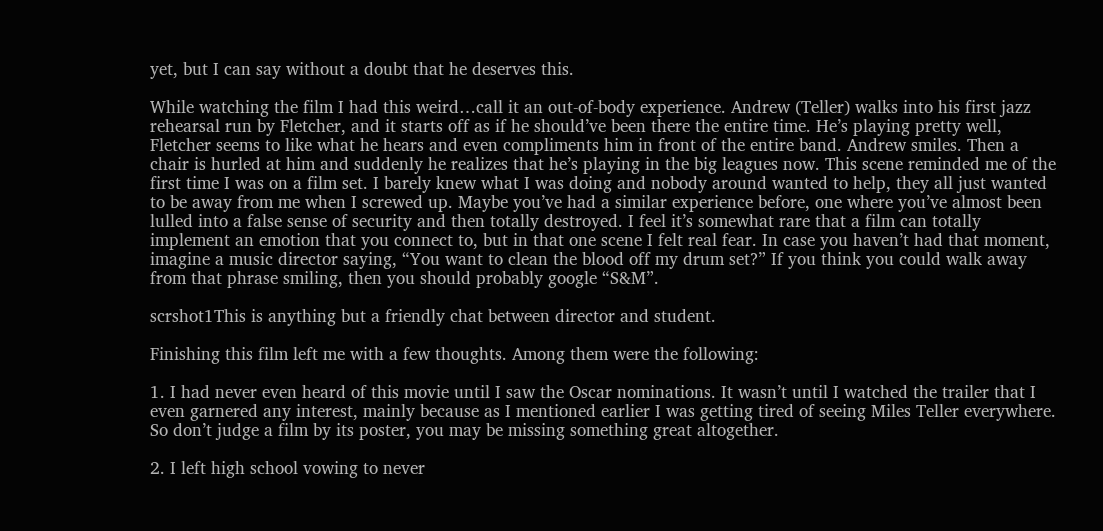yet, but I can say without a doubt that he deserves this.

While watching the film I had this weird…call it an out-of-body experience. Andrew (Teller) walks into his first jazz rehearsal run by Fletcher, and it starts off as if he should’ve been there the entire time. He’s playing pretty well, Fletcher seems to like what he hears and even compliments him in front of the entire band. Andrew smiles. Then a chair is hurled at him and suddenly he realizes that he’s playing in the big leagues now. This scene reminded me of the first time I was on a film set. I barely knew what I was doing and nobody around wanted to help, they all just wanted to be away from me when I screwed up. Maybe you’ve had a similar experience before, one where you’ve almost been lulled into a false sense of security and then totally destroyed. I feel it’s somewhat rare that a film can totally implement an emotion that you connect to, but in that one scene I felt real fear. In case you haven’t had that moment, imagine a music director saying, “You want to clean the blood off my drum set?” If you think you could walk away from that phrase smiling, then you should probably google “S&M”.

scrshot1This is anything but a friendly chat between director and student.

Finishing this film left me with a few thoughts. Among them were the following:

1. I had never even heard of this movie until I saw the Oscar nominations. It wasn’t until I watched the trailer that I even garnered any interest, mainly because as I mentioned earlier I was getting tired of seeing Miles Teller everywhere. So don’t judge a film by its poster, you may be missing something great altogether.

2. I left high school vowing to never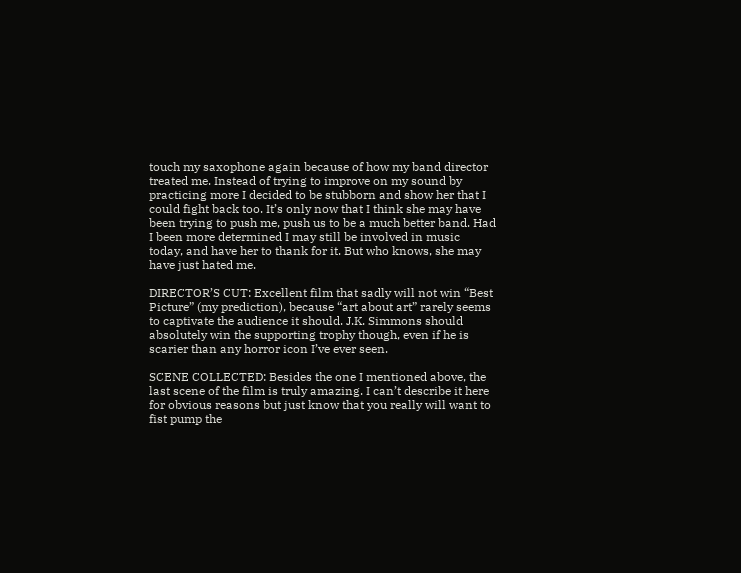touch my saxophone again because of how my band director treated me. Instead of trying to improve on my sound by practicing more I decided to be stubborn and show her that I could fight back too. It’s only now that I think she may have been trying to push me, push us to be a much better band. Had I been more determined I may still be involved in music today, and have her to thank for it. But who knows, she may have just hated me.

DIRECTOR’S CUT: Excellent film that sadly will not win “Best Picture” (my prediction), because “art about art” rarely seems to captivate the audience it should. J.K. Simmons should absolutely win the supporting trophy though, even if he is scarier than any horror icon I’ve ever seen.

SCENE COLLECTED: Besides the one I mentioned above, the last scene of the film is truly amazing. I can’t describe it here for obvious reasons but just know that you really will want to fist pump the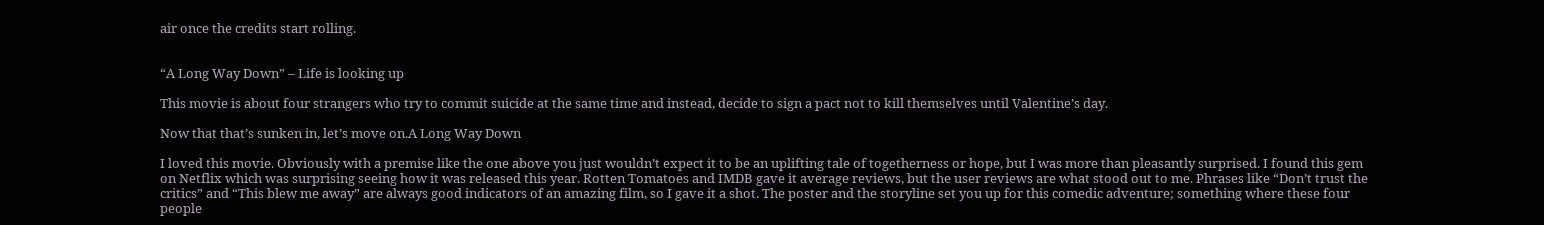air once the credits start rolling.


“A Long Way Down” – Life is looking up

This movie is about four strangers who try to commit suicide at the same time and instead, decide to sign a pact not to kill themselves until Valentine’s day.

Now that that’s sunken in, let’s move on.A Long Way Down

I loved this movie. Obviously with a premise like the one above you just wouldn’t expect it to be an uplifting tale of togetherness or hope, but I was more than pleasantly surprised. I found this gem on Netflix which was surprising seeing how it was released this year. Rotten Tomatoes and IMDB gave it average reviews, but the user reviews are what stood out to me. Phrases like “Don’t trust the critics” and “This blew me away” are always good indicators of an amazing film, so I gave it a shot. The poster and the storyline set you up for this comedic adventure; something where these four people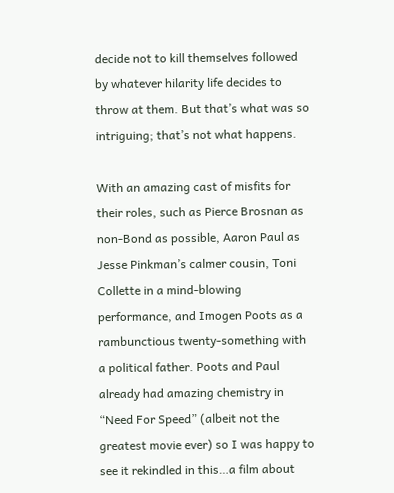decide not to kill themselves followed by whatever hilarity life decides to throw at them. But that’s what was so intriguing; that’s not what happens.

With an amazing cast of misfits for their roles, such as Pierce Brosnan as non-Bond as possible, Aaron Paul as Jesse Pinkman’s calmer cousin, Toni Collette in a mind-blowing performance, and Imogen Poots as a rambunctious twenty-something with a political father. Poots and Paul already had amazing chemistry in “Need For Speed” (albeit not the greatest movie ever) so I was happy to see it rekindled in this…a film about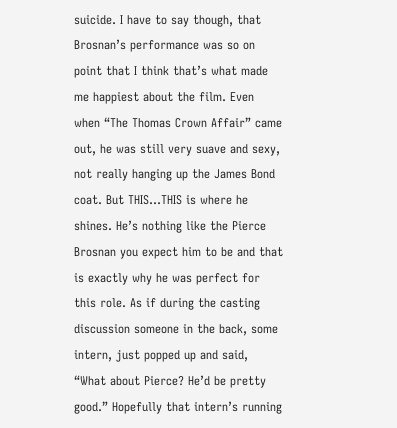suicide. I have to say though, that Brosnan’s performance was so on point that I think that’s what made me happiest about the film. Even when “The Thomas Crown Affair” came out, he was still very suave and sexy, not really hanging up the James Bond coat. But THIS…THIS is where he shines. He’s nothing like the Pierce Brosnan you expect him to be and that is exactly why he was perfect for this role. As if during the casting discussion someone in the back, some intern, just popped up and said, “What about Pierce? He’d be pretty good.” Hopefully that intern’s running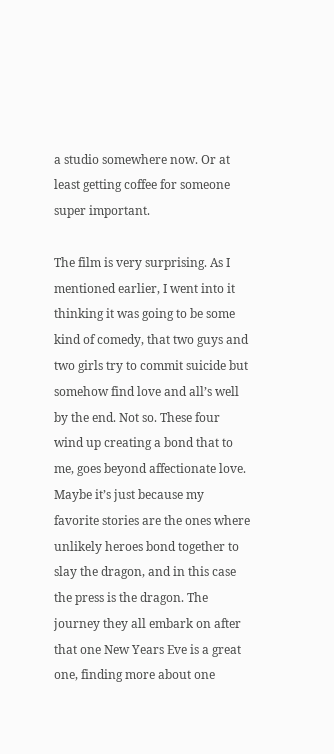a studio somewhere now. Or at least getting coffee for someone super important.

The film is very surprising. As I mentioned earlier, I went into it thinking it was going to be some kind of comedy, that two guys and two girls try to commit suicide but somehow find love and all’s well by the end. Not so. These four wind up creating a bond that to me, goes beyond affectionate love. Maybe it’s just because my favorite stories are the ones where unlikely heroes bond together to slay the dragon, and in this case the press is the dragon. The journey they all embark on after that one New Years Eve is a great one, finding more about one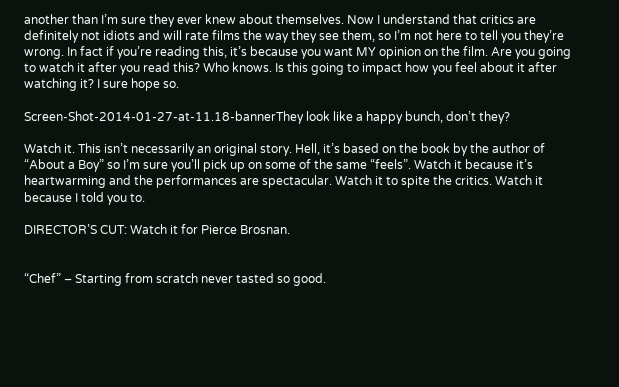another than I’m sure they ever knew about themselves. Now I understand that critics are definitely not idiots and will rate films the way they see them, so I’m not here to tell you they’re wrong. In fact if you’re reading this, it’s because you want MY opinion on the film. Are you going to watch it after you read this? Who knows. Is this going to impact how you feel about it after watching it? I sure hope so.

Screen-Shot-2014-01-27-at-11.18-bannerThey look like a happy bunch, don’t they?

Watch it. This isn’t necessarily an original story. Hell, it’s based on the book by the author of “About a Boy” so I’m sure you’ll pick up on some of the same “feels”. Watch it because it’s heartwarming and the performances are spectacular. Watch it to spite the critics. Watch it because I told you to.

DIRECTOR’S CUT: Watch it for Pierce Brosnan.


“Chef” – Starting from scratch never tasted so good.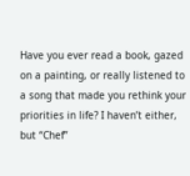Have you ever read a book, gazed on a painting, or really listened to a song that made you rethink your priorities in life? I haven’t either, but “Chef”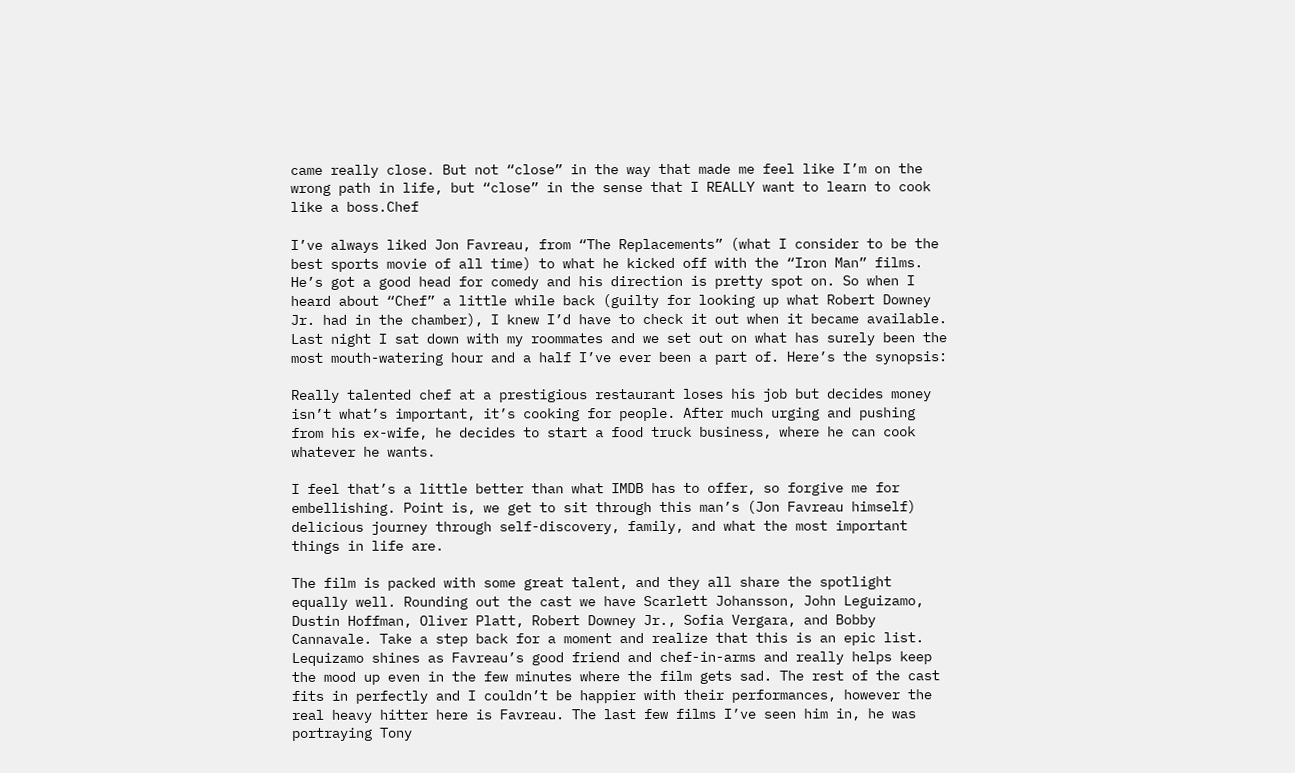came really close. But not “close” in the way that made me feel like I’m on the wrong path in life, but “close” in the sense that I REALLY want to learn to cook like a boss.Chef

I’ve always liked Jon Favreau, from “The Replacements” (what I consider to be the best sports movie of all time) to what he kicked off with the “Iron Man” films. He’s got a good head for comedy and his direction is pretty spot on. So when I heard about “Chef” a little while back (guilty for looking up what Robert Downey Jr. had in the chamber), I knew I’d have to check it out when it became available. Last night I sat down with my roommates and we set out on what has surely been the most mouth-watering hour and a half I’ve ever been a part of. Here’s the synopsis:

Really talented chef at a prestigious restaurant loses his job but decides money isn’t what’s important, it’s cooking for people. After much urging and pushing from his ex-wife, he decides to start a food truck business, where he can cook whatever he wants.

I feel that’s a little better than what IMDB has to offer, so forgive me for embellishing. Point is, we get to sit through this man’s (Jon Favreau himself) delicious journey through self-discovery, family, and what the most important things in life are.

The film is packed with some great talent, and they all share the spotlight equally well. Rounding out the cast we have Scarlett Johansson, John Leguizamo, Dustin Hoffman, Oliver Platt, Robert Downey Jr., Sofia Vergara, and Bobby Cannavale. Take a step back for a moment and realize that this is an epic list. Lequizamo shines as Favreau’s good friend and chef-in-arms and really helps keep the mood up even in the few minutes where the film gets sad. The rest of the cast fits in perfectly and I couldn’t be happier with their performances, however the real heavy hitter here is Favreau. The last few films I’ve seen him in, he was portraying Tony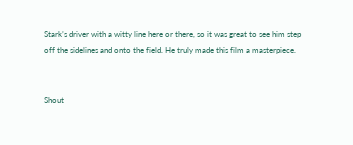Stark’s driver with a witty line here or there, so it was great to see him step off the sidelines and onto the field. He truly made this film a masterpiece.


Shout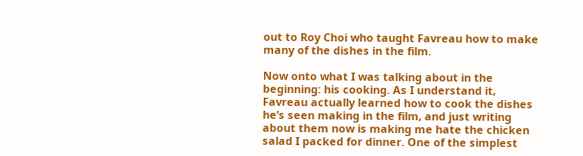out to Roy Choi who taught Favreau how to make many of the dishes in the film.

Now onto what I was talking about in the beginning: his cooking. As I understand it, Favreau actually learned how to cook the dishes he’s seen making in the film, and just writing about them now is making me hate the chicken salad I packed for dinner. One of the simplest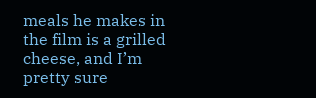meals he makes in the film is a grilled cheese, and I’m pretty sure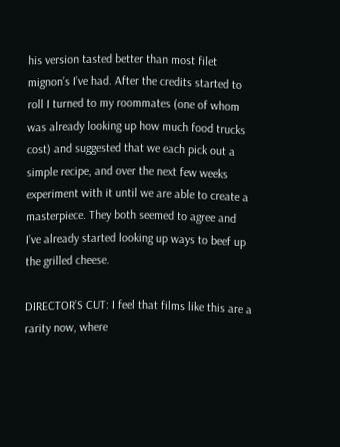his version tasted better than most filet mignon’s I’ve had. After the credits started to roll I turned to my roommates (one of whom was already looking up how much food trucks cost) and suggested that we each pick out a simple recipe, and over the next few weeks experiment with it until we are able to create a masterpiece. They both seemed to agree and I’ve already started looking up ways to beef up the grilled cheese.

DIRECTOR’S CUT: I feel that films like this are a rarity now, where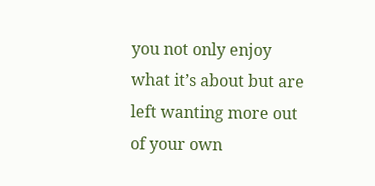you not only enjoy what it’s about but are left wanting more out of your own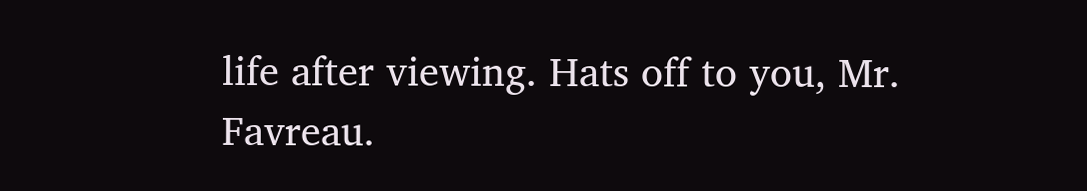life after viewing. Hats off to you, Mr. Favreau.